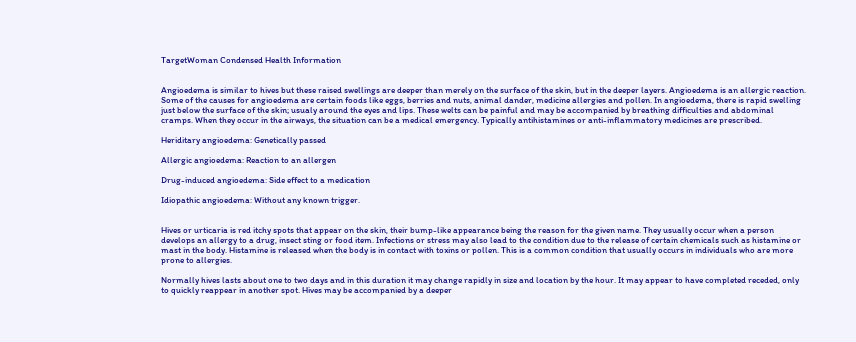TargetWoman Condensed Health Information


Angioedema is similar to hives but these raised swellings are deeper than merely on the surface of the skin, but in the deeper layers. Angioedema is an allergic reaction. Some of the causes for angioedema are certain foods like eggs, berries and nuts, animal dander, medicine allergies and pollen. In angioedema, there is rapid swelling just below the surface of the skin; usualy around the eyes and lips. These welts can be painful and may be accompanied by breathing difficulties and abdominal cramps. When they occur in the airways, the situation can be a medical emergency. Typically antihistamines or anti-inflammatory medicines are prescribed.

Heriditary angioedema: Genetically passed

Allergic angioedema: Reaction to an allergen

Drug-induced angioedema: Side effect to a medication

Idiopathic angioedema: Without any known trigger.


Hives or urticaria is red itchy spots that appear on the skin, their bump-like appearance being the reason for the given name. They usually occur when a person develops an allergy to a drug, insect sting or food item. Infections or stress may also lead to the condition due to the release of certain chemicals such as histamine or mast in the body. Histamine is released when the body is in contact with toxins or pollen. This is a common condition that usually occurs in individuals who are more prone to allergies.

Normally hives lasts about one to two days and in this duration it may change rapidly in size and location by the hour. It may appear to have completed receded, only to quickly reappear in another spot. Hives may be accompanied by a deeper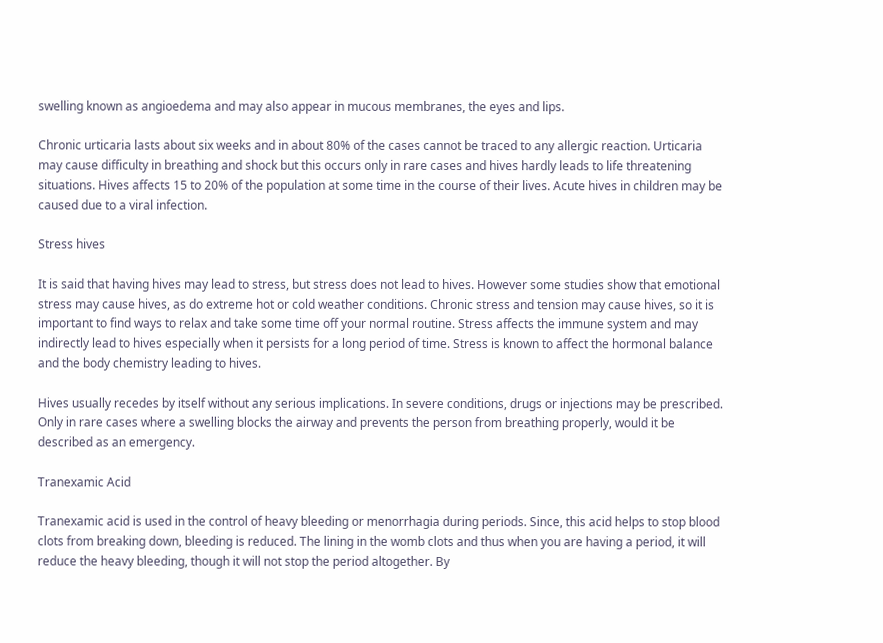swelling known as angioedema and may also appear in mucous membranes, the eyes and lips.

Chronic urticaria lasts about six weeks and in about 80% of the cases cannot be traced to any allergic reaction. Urticaria may cause difficulty in breathing and shock but this occurs only in rare cases and hives hardly leads to life threatening situations. Hives affects 15 to 20% of the population at some time in the course of their lives. Acute hives in children may be caused due to a viral infection.

Stress hives

It is said that having hives may lead to stress, but stress does not lead to hives. However some studies show that emotional stress may cause hives, as do extreme hot or cold weather conditions. Chronic stress and tension may cause hives, so it is important to find ways to relax and take some time off your normal routine. Stress affects the immune system and may indirectly lead to hives especially when it persists for a long period of time. Stress is known to affect the hormonal balance and the body chemistry leading to hives.

Hives usually recedes by itself without any serious implications. In severe conditions, drugs or injections may be prescribed. Only in rare cases where a swelling blocks the airway and prevents the person from breathing properly, would it be described as an emergency.

Tranexamic Acid

Tranexamic acid is used in the control of heavy bleeding or menorrhagia during periods. Since, this acid helps to stop blood clots from breaking down, bleeding is reduced. The lining in the womb clots and thus when you are having a period, it will reduce the heavy bleeding, though it will not stop the period altogether. By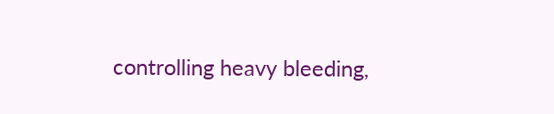controlling heavy bleeding,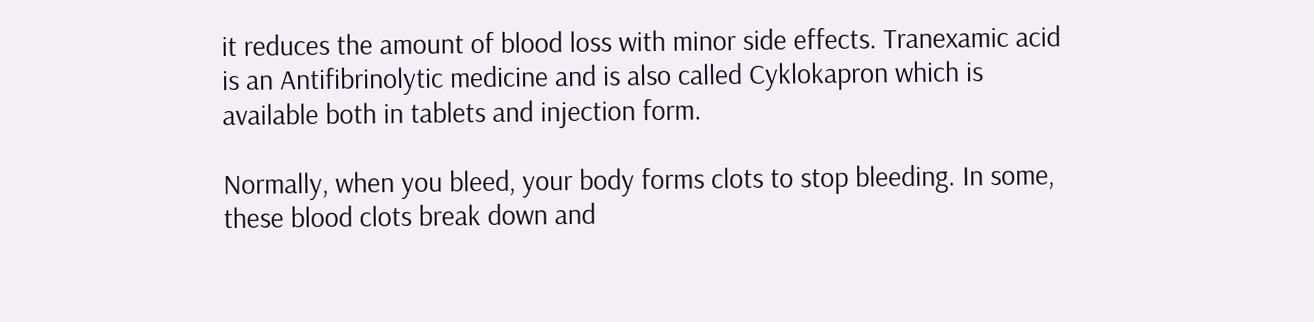it reduces the amount of blood loss with minor side effects. Tranexamic acid is an Antifibrinolytic medicine and is also called Cyklokapron which is available both in tablets and injection form.

Normally, when you bleed, your body forms clots to stop bleeding. In some, these blood clots break down and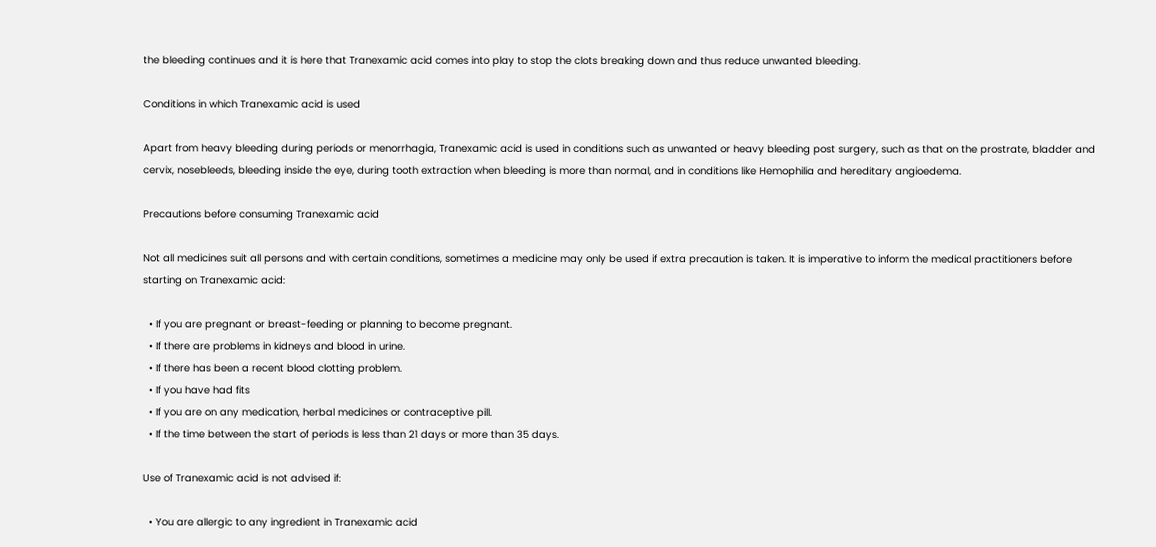the bleeding continues and it is here that Tranexamic acid comes into play to stop the clots breaking down and thus reduce unwanted bleeding.

Conditions in which Tranexamic acid is used

Apart from heavy bleeding during periods or menorrhagia, Tranexamic acid is used in conditions such as unwanted or heavy bleeding post surgery, such as that on the prostrate, bladder and cervix, nosebleeds, bleeding inside the eye, during tooth extraction when bleeding is more than normal, and in conditions like Hemophilia and hereditary angioedema.

Precautions before consuming Tranexamic acid

Not all medicines suit all persons and with certain conditions, sometimes a medicine may only be used if extra precaution is taken. It is imperative to inform the medical practitioners before starting on Tranexamic acid:

  • If you are pregnant or breast-feeding or planning to become pregnant.
  • If there are problems in kidneys and blood in urine.
  • If there has been a recent blood clotting problem.
  • If you have had fits
  • If you are on any medication, herbal medicines or contraceptive pill.
  • If the time between the start of periods is less than 21 days or more than 35 days.

Use of Tranexamic acid is not advised if:

  • You are allergic to any ingredient in Tranexamic acid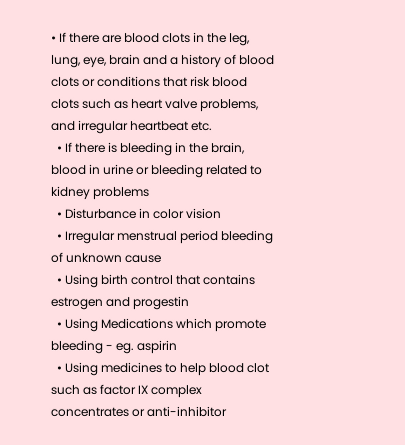• If there are blood clots in the leg, lung, eye, brain and a history of blood clots or conditions that risk blood clots such as heart valve problems, and irregular heartbeat etc.
  • If there is bleeding in the brain, blood in urine or bleeding related to kidney problems
  • Disturbance in color vision
  • Irregular menstrual period bleeding of unknown cause
  • Using birth control that contains estrogen and progestin
  • Using Medications which promote bleeding - eg. aspirin
  • Using medicines to help blood clot such as factor IX complex concentrates or anti-inhibitor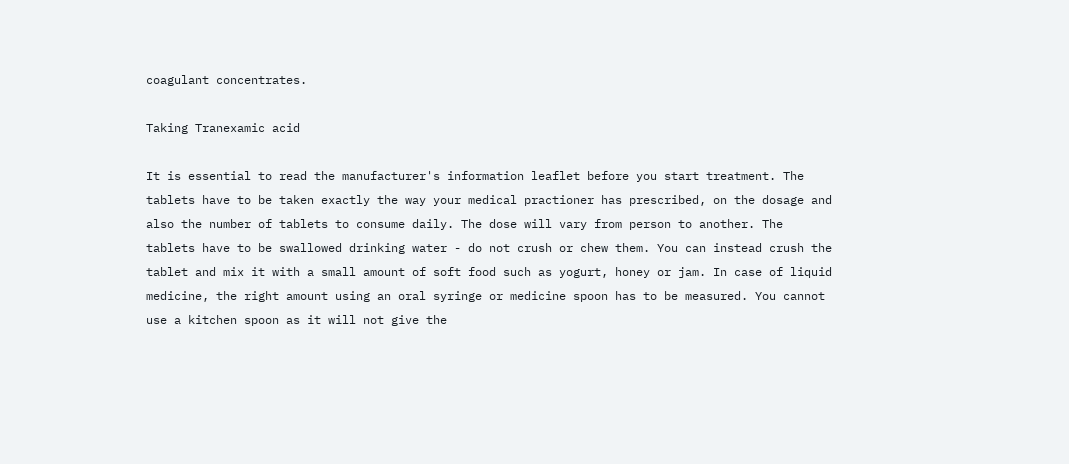coagulant concentrates.

Taking Tranexamic acid

It is essential to read the manufacturer's information leaflet before you start treatment. The tablets have to be taken exactly the way your medical practioner has prescribed, on the dosage and also the number of tablets to consume daily. The dose will vary from person to another. The tablets have to be swallowed drinking water - do not crush or chew them. You can instead crush the tablet and mix it with a small amount of soft food such as yogurt, honey or jam. In case of liquid medicine, the right amount using an oral syringe or medicine spoon has to be measured. You cannot use a kitchen spoon as it will not give the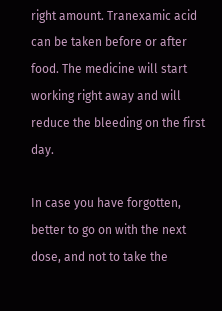right amount. Tranexamic acid can be taken before or after food. The medicine will start working right away and will reduce the bleeding on the first day.

In case you have forgotten, better to go on with the next dose, and not to take the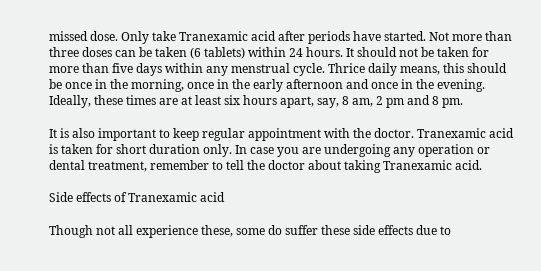missed dose. Only take Tranexamic acid after periods have started. Not more than three doses can be taken (6 tablets) within 24 hours. It should not be taken for more than five days within any menstrual cycle. Thrice daily means, this should be once in the morning, once in the early afternoon and once in the evening. Ideally, these times are at least six hours apart, say, 8 am, 2 pm and 8 pm.

It is also important to keep regular appointment with the doctor. Tranexamic acid is taken for short duration only. In case you are undergoing any operation or dental treatment, remember to tell the doctor about taking Tranexamic acid.

Side effects of Tranexamic acid

Though not all experience these, some do suffer these side effects due to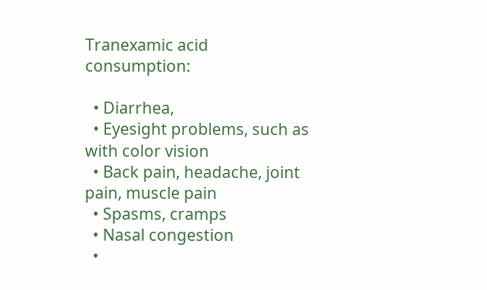Tranexamic acid consumption:

  • Diarrhea,
  • Eyesight problems, such as with color vision
  • Back pain, headache, joint pain, muscle pain
  • Spasms, cramps
  • Nasal congestion
  •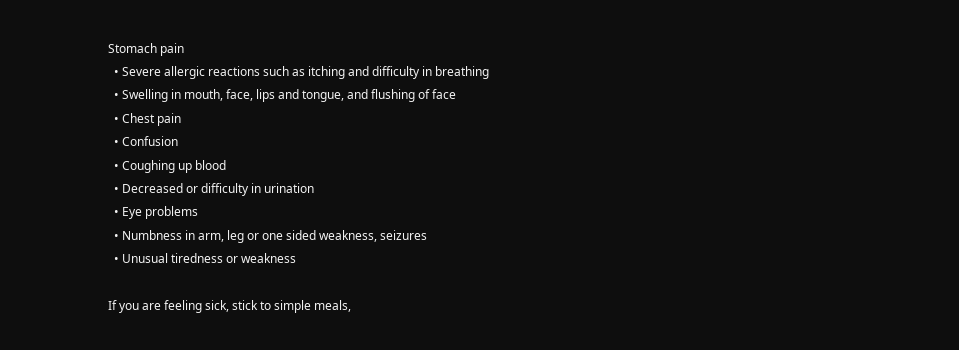Stomach pain
  • Severe allergic reactions such as itching and difficulty in breathing
  • Swelling in mouth, face, lips and tongue, and flushing of face
  • Chest pain
  • Confusion
  • Coughing up blood
  • Decreased or difficulty in urination
  • Eye problems
  • Numbness in arm, leg or one sided weakness, seizures
  • Unusual tiredness or weakness

If you are feeling sick, stick to simple meals,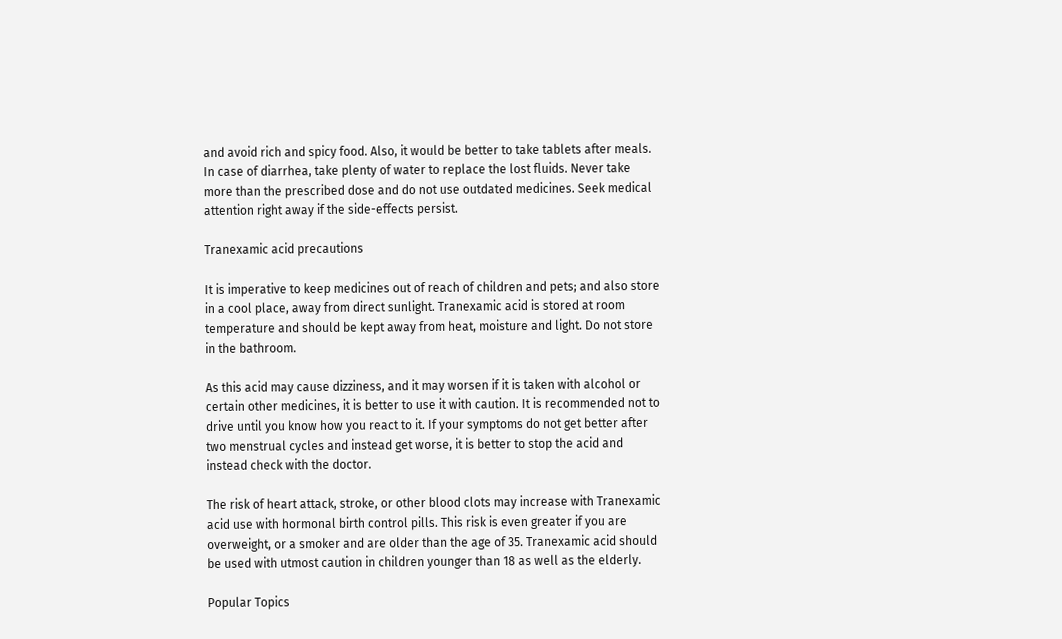and avoid rich and spicy food. Also, it would be better to take tablets after meals. In case of diarrhea, take plenty of water to replace the lost fluids. Never take more than the prescribed dose and do not use outdated medicines. Seek medical attention right away if the side-effects persist.

Tranexamic acid precautions

It is imperative to keep medicines out of reach of children and pets; and also store in a cool place, away from direct sunlight. Tranexamic acid is stored at room temperature and should be kept away from heat, moisture and light. Do not store in the bathroom.

As this acid may cause dizziness, and it may worsen if it is taken with alcohol or certain other medicines, it is better to use it with caution. It is recommended not to drive until you know how you react to it. If your symptoms do not get better after two menstrual cycles and instead get worse, it is better to stop the acid and instead check with the doctor.

The risk of heart attack, stroke, or other blood clots may increase with Tranexamic acid use with hormonal birth control pills. This risk is even greater if you are overweight, or a smoker and are older than the age of 35. Tranexamic acid should be used with utmost caution in children younger than 18 as well as the elderly.

Popular Topics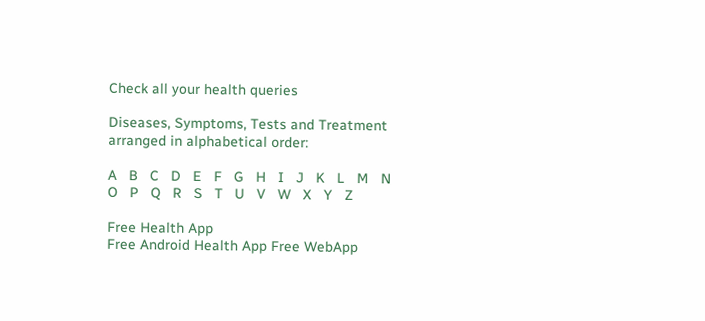Check all your health queries

Diseases, Symptoms, Tests and Treatment arranged in alphabetical order:

A   B   C   D   E   F   G   H   I   J   K   L   M   N   O   P   Q   R   S   T   U   V   W   X   Y   Z

Free Health App
Free Android Health App Free WebApp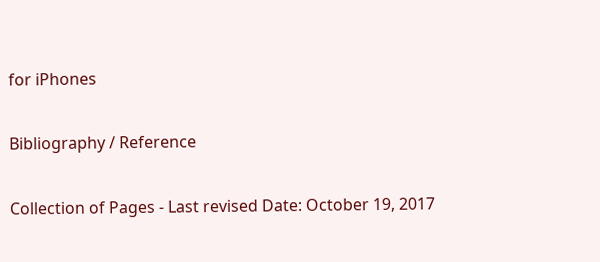for iPhones

Bibliography / Reference

Collection of Pages - Last revised Date: October 19, 2017